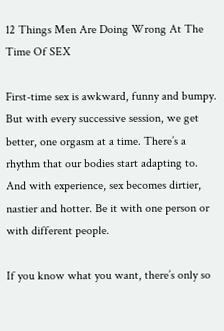12 Things Men Are Doing Wrong At The Time Of SEX

First-time sex is awkward, funny and bumpy. But with every successive session, we get better, one orgasm at a time. There’s a rhythm that our bodies start adapting to. And with experience, sex becomes dirtier, nastier and hotter. Be it with one person or with different people.

If you know what you want, there’s only so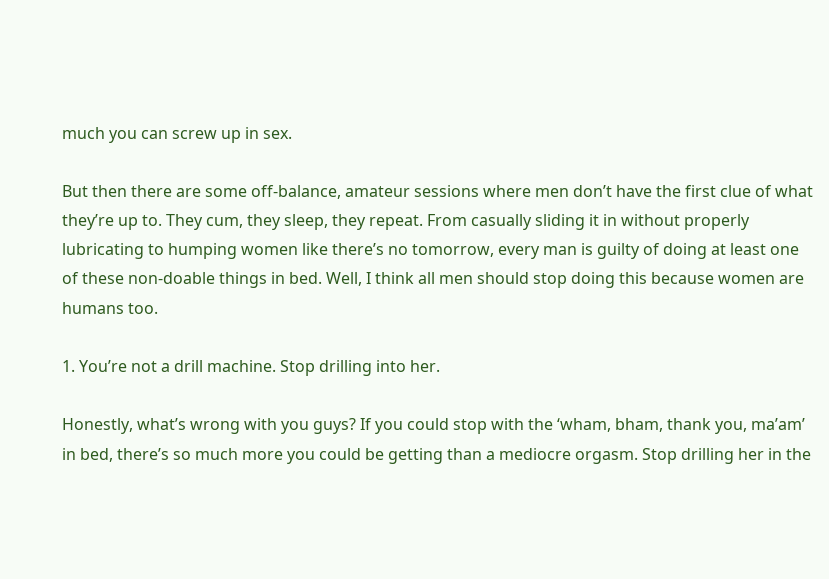much you can screw up in sex.

But then there are some off-balance, amateur sessions where men don’t have the first clue of what they’re up to. They cum, they sleep, they repeat. From casually sliding it in without properly lubricating to humping women like there’s no tomorrow, every man is guilty of doing at least one of these non-doable things in bed. Well, I think all men should stop doing this because women are humans too.

1. You’re not a drill machine. Stop drilling into her.

Honestly, what’s wrong with you guys? If you could stop with the ‘wham, bham, thank you, ma’am’ in bed, there’s so much more you could be getting than a mediocre orgasm. Stop drilling her in the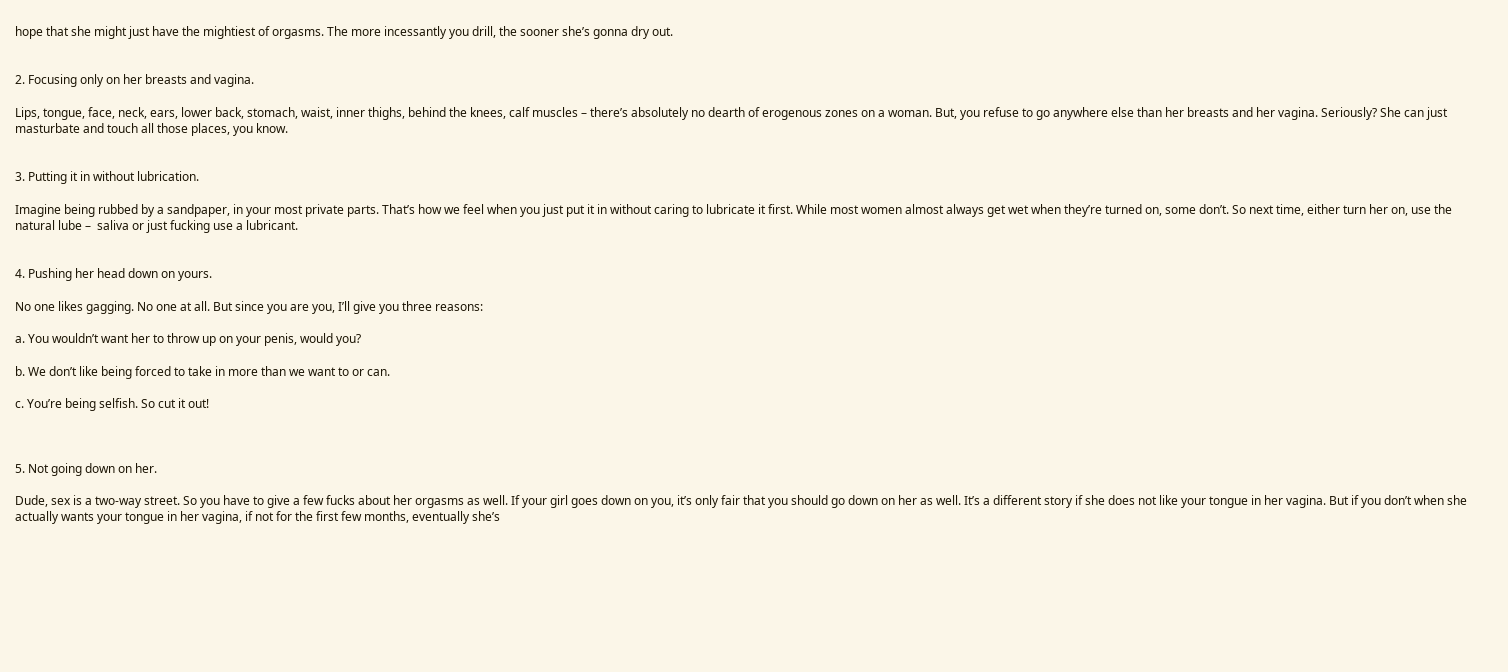hope that she might just have the mightiest of orgasms. The more incessantly you drill, the sooner she’s gonna dry out.


2. Focusing only on her breasts and vagina.

Lips, tongue, face, neck, ears, lower back, stomach, waist, inner thighs, behind the knees, calf muscles – there’s absolutely no dearth of erogenous zones on a woman. But, you refuse to go anywhere else than her breasts and her vagina. Seriously? She can just masturbate and touch all those places, you know.


3. Putting it in without lubrication.

Imagine being rubbed by a sandpaper, in your most private parts. That’s how we feel when you just put it in without caring to lubricate it first. While most women almost always get wet when they’re turned on, some don’t. So next time, either turn her on, use the natural lube –  saliva or just fucking use a lubricant.


4. Pushing her head down on yours.

No one likes gagging. No one at all. But since you are you, I’ll give you three reasons:

a. You wouldn’t want her to throw up on your penis, would you?

b. We don’t like being forced to take in more than we want to or can.

c. You’re being selfish. So cut it out!



5. Not going down on her.

Dude, sex is a two-way street. So you have to give a few fucks about her orgasms as well. If your girl goes down on you, it’s only fair that you should go down on her as well. It’s a different story if she does not like your tongue in her vagina. But if you don’t when she actually wants your tongue in her vagina, if not for the first few months, eventually she’s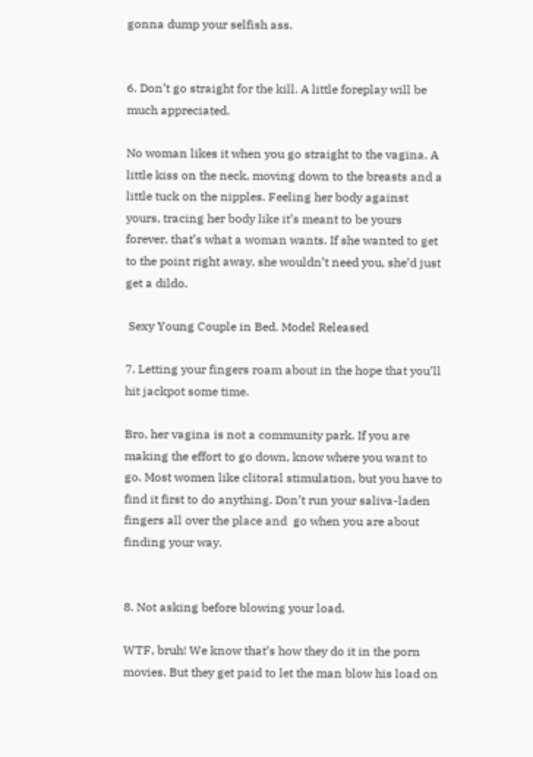gonna dump your selfish ass.


6. Don’t go straight for the kill. A little foreplay will be much appreciated.

No woman likes it when you go straight to the vagina. A little kiss on the neck, moving down to the breasts and a little tuck on the nipples. Feeling her body against yours, tracing her body like it’s meant to be yours forever, that’s what a woman wants. If she wanted to get to the point right away, she wouldn’t need you, she’d just get a dildo.

 Sexy Young Couple in Bed. Model Released

7. Letting your fingers roam about in the hope that you’ll hit jackpot some time.

Bro, her vagina is not a community park. If you are making the effort to go down, know where you want to go. Most women like clitoral stimulation, but you have to find it first to do anything. Don’t run your saliva-laden fingers all over the place and  go when you are about finding your way.


8. Not asking before blowing your load.

WTF, bruh! We know that’s how they do it in the porn movies. But they get paid to let the man blow his load on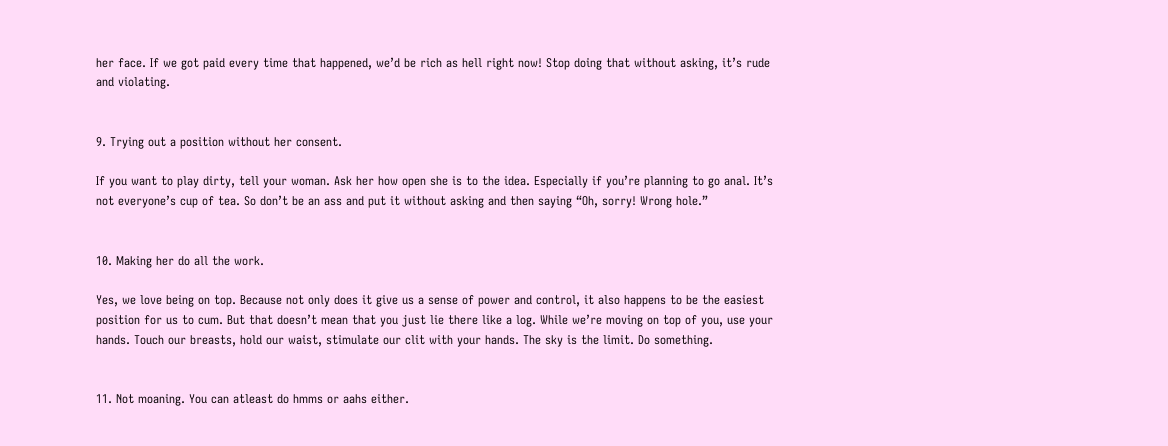her face. If we got paid every time that happened, we’d be rich as hell right now! Stop doing that without asking, it’s rude and violating.


9. Trying out a position without her consent.

If you want to play dirty, tell your woman. Ask her how open she is to the idea. Especially if you’re planning to go anal. It’s not everyone’s cup of tea. So don’t be an ass and put it without asking and then saying “Oh, sorry! Wrong hole.”


10. Making her do all the work.

Yes, we love being on top. Because not only does it give us a sense of power and control, it also happens to be the easiest position for us to cum. But that doesn’t mean that you just lie there like a log. While we’re moving on top of you, use your hands. Touch our breasts, hold our waist, stimulate our clit with your hands. The sky is the limit. Do something.


11. Not moaning. You can atleast do hmms or aahs either.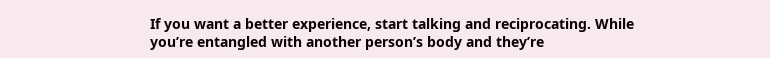If you want a better experience, start talking and reciprocating. While you’re entangled with another person’s body and they’re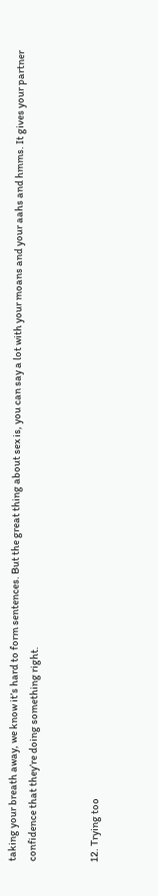taking your breath away, we know it’s hard to form sentences. But the great thing about sex is, you can say a lot with your moans and your aahs and hmms. It gives your partner confidence that they’re doing something right.


12. Trying too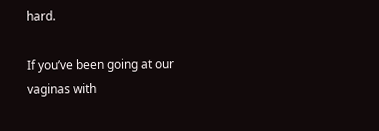hard.

If you’ve been going at our vaginas with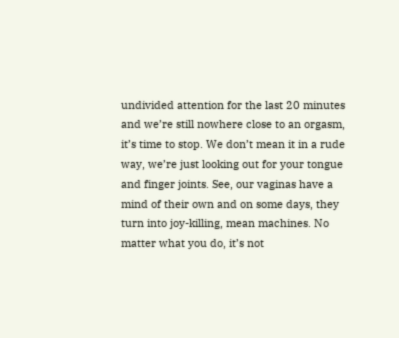undivided attention for the last 20 minutes and we’re still nowhere close to an orgasm, it’s time to stop. We don’t mean it in a rude way, we’re just looking out for your tongue and finger joints. See, our vaginas have a mind of their own and on some days, they turn into joy-killing, mean machines. No matter what you do, it’s not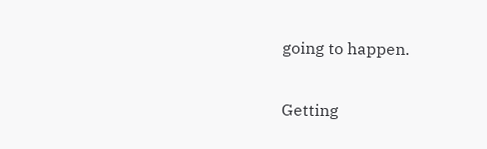going to happen.


Getting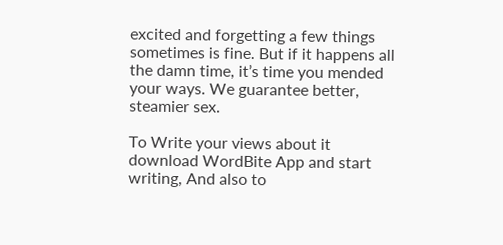excited and forgetting a few things sometimes is fine. But if it happens all the damn time, it’s time you mended your ways. We guarantee better, steamier sex.

To Write your views about it download WordBite App and start writing, And also to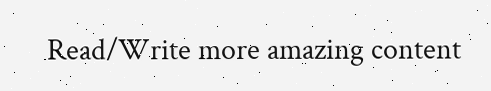Read/Write more amazing content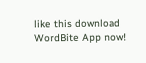like this download WordBite App now!